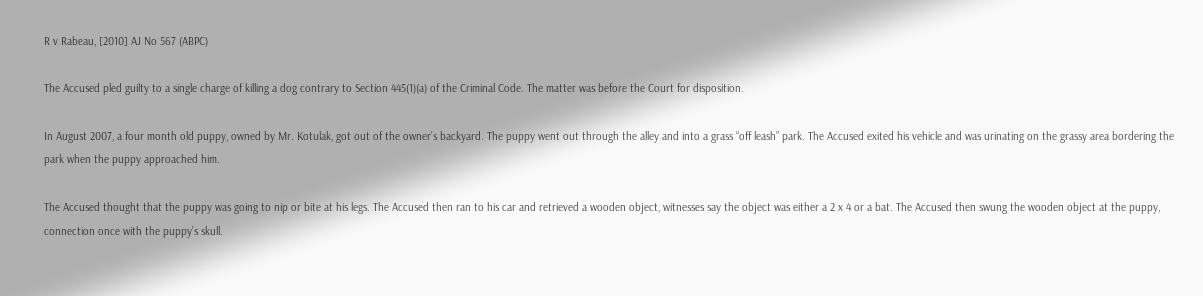R v Rabeau, [2010] AJ No 567 (ABPC)

The Accused pled guilty to a single charge of killing a dog contrary to Section 445(1)(a) of the Criminal Code. The matter was before the Court for disposition.

In August 2007, a four month old puppy, owned by Mr. Kotulak, got out of the owner’s backyard. The puppy went out through the alley and into a grass “off leash” park. The Accused exited his vehicle and was urinating on the grassy area bordering the park when the puppy approached him.

The Accused thought that the puppy was going to nip or bite at his legs. The Accused then ran to his car and retrieved a wooden object, witnesses say the object was either a 2 x 4 or a bat. The Accused then swung the wooden object at the puppy, connection once with the puppy’s skull.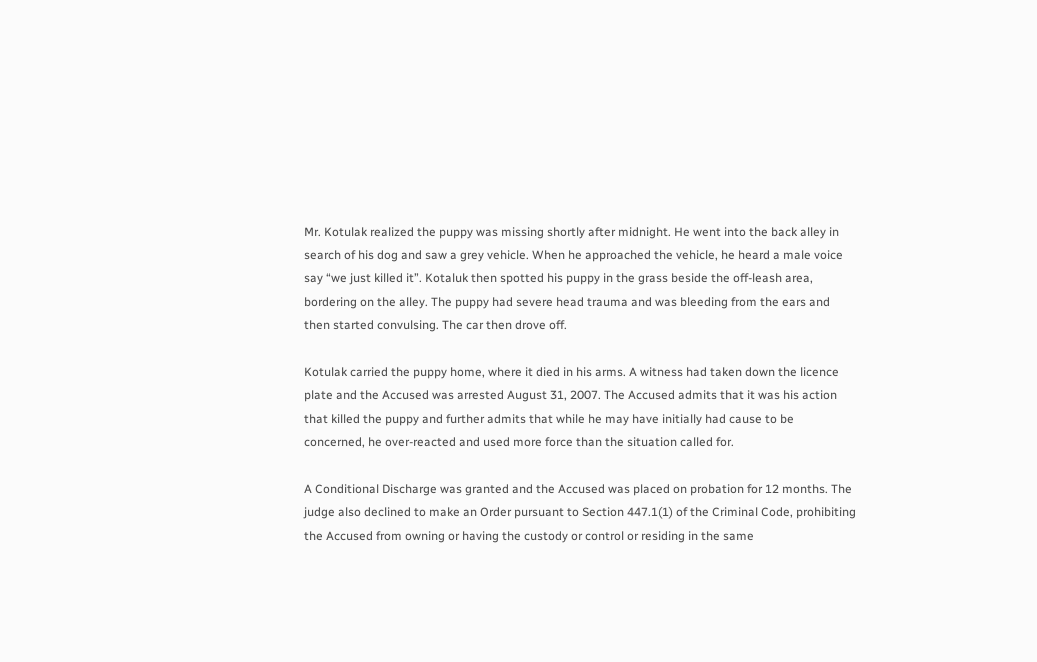Mr. Kotulak realized the puppy was missing shortly after midnight. He went into the back alley in search of his dog and saw a grey vehicle. When he approached the vehicle, he heard a male voice say “we just killed it”. Kotaluk then spotted his puppy in the grass beside the off-leash area, bordering on the alley. The puppy had severe head trauma and was bleeding from the ears and then started convulsing. The car then drove off.

Kotulak carried the puppy home, where it died in his arms. A witness had taken down the licence plate and the Accused was arrested August 31, 2007. The Accused admits that it was his action that killed the puppy and further admits that while he may have initially had cause to be concerned, he over-reacted and used more force than the situation called for.

A Conditional Discharge was granted and the Accused was placed on probation for 12 months. The judge also declined to make an Order pursuant to Section 447.1(1) of the Criminal Code, prohibiting the Accused from owning or having the custody or control or residing in the same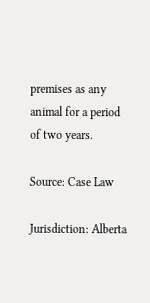premises as any animal for a period of two years.

Source: Case Law

Jurisdiction: Alberta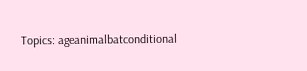Topics: ageanimalbatconditional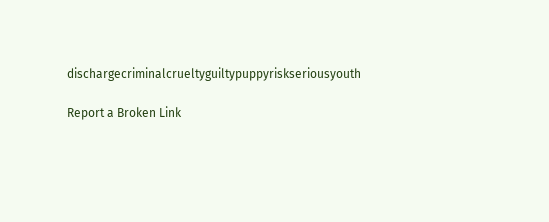dischargecriminalcrueltyguiltypuppyriskseriousyouth

Report a Broken Link